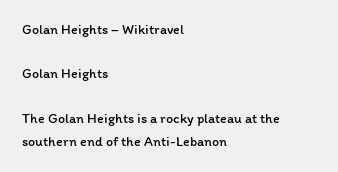Golan Heights – Wikitravel

Golan Heights

The Golan Heights is a rocky plateau at the southern end of the Anti-Lebanon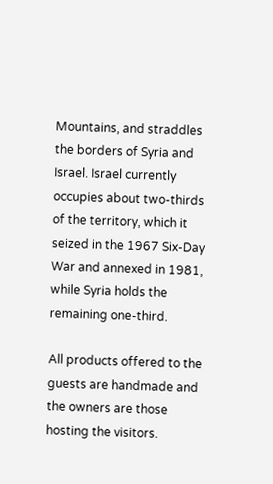Mountains, and straddles the borders of Syria and Israel. Israel currently occupies about two-thirds of the territory, which it seized in the 1967 Six-Day War and annexed in 1981, while Syria holds the remaining one-third.

All products offered to the guests are handmade and the owners are those hosting the visitors.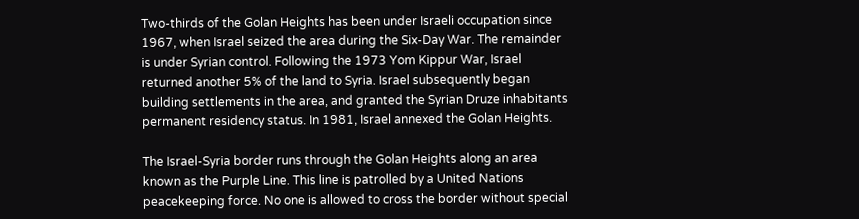Two-thirds of the Golan Heights has been under Israeli occupation since 1967, when Israel seized the area during the Six-Day War. The remainder is under Syrian control. Following the 1973 Yom Kippur War, Israel returned another 5% of the land to Syria. Israel subsequently began building settlements in the area, and granted the Syrian Druze inhabitants permanent residency status. In 1981, Israel annexed the Golan Heights.

The Israel-Syria border runs through the Golan Heights along an area known as the Purple Line. This line is patrolled by a United Nations peacekeeping force. No one is allowed to cross the border without special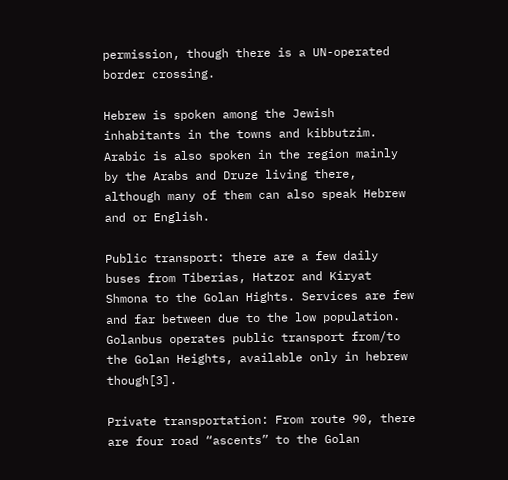permission, though there is a UN-operated border crossing.

Hebrew is spoken among the Jewish inhabitants in the towns and kibbutzim. Arabic is also spoken in the region mainly by the Arabs and Druze living there, although many of them can also speak Hebrew and or English.

Public transport: there are a few daily buses from Tiberias, Hatzor and Kiryat Shmona to the Golan Hights. Services are few and far between due to the low population. Golanbus operates public transport from/to the Golan Heights, available only in hebrew though[3].

Private transportation: From route 90, there are four road “ascents” to the Golan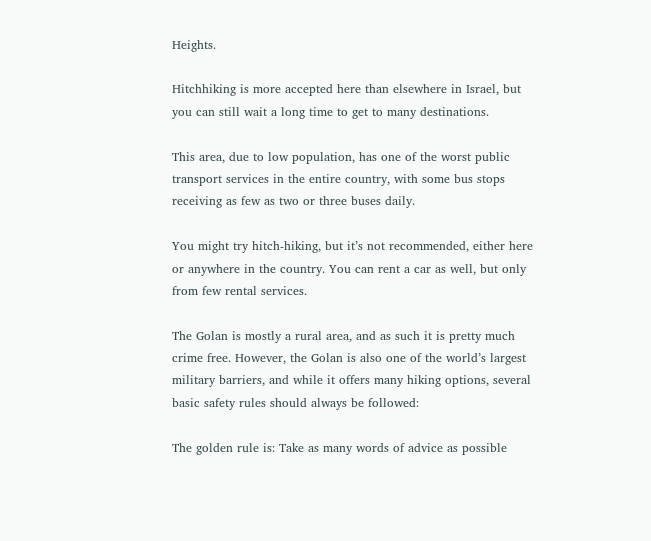Heights.

Hitchhiking is more accepted here than elsewhere in Israel, but you can still wait a long time to get to many destinations.

This area, due to low population, has one of the worst public transport services in the entire country, with some bus stops receiving as few as two or three buses daily.

You might try hitch-hiking, but it’s not recommended, either here or anywhere in the country. You can rent a car as well, but only from few rental services.

The Golan is mostly a rural area, and as such it is pretty much crime free. However, the Golan is also one of the world’s largest military barriers, and while it offers many hiking options, several basic safety rules should always be followed:

The golden rule is: Take as many words of advice as possible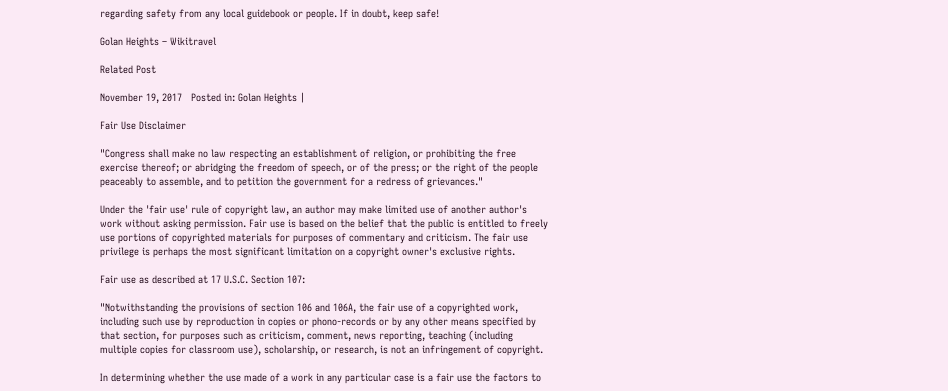regarding safety from any local guidebook or people. If in doubt, keep safe!

Golan Heights – Wikitravel

Related Post

November 19, 2017   Posted in: Golan Heights |

Fair Use Disclaimer

"Congress shall make no law respecting an establishment of religion, or prohibiting the free exercise thereof; or abridging the freedom of speech, or of the press; or the right of the people peaceably to assemble, and to petition the government for a redress of grievances."

Under the 'fair use' rule of copyright law, an author may make limited use of another author's work without asking permission. Fair use is based on the belief that the public is entitled to freely use portions of copyrighted materials for purposes of commentary and criticism. The fair use privilege is perhaps the most significant limitation on a copyright owner's exclusive rights.

Fair use as described at 17 U.S.C. Section 107:

"Notwithstanding the provisions of section 106 and 106A, the fair use of a copyrighted work, including such use by reproduction in copies or phono-records or by any other means specified by that section, for purposes such as criticism, comment, news reporting, teaching (including multiple copies for classroom use), scholarship, or research, is not an infringement of copyright.

In determining whether the use made of a work in any particular case is a fair use the factors to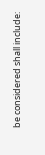be considered shall include: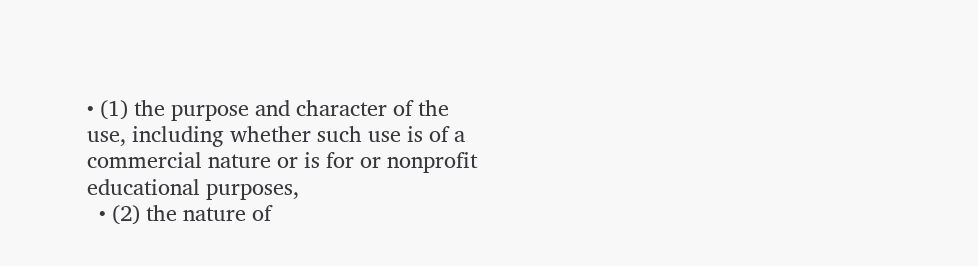• (1) the purpose and character of the use, including whether such use is of a commercial nature or is for or nonprofit educational purposes,
  • (2) the nature of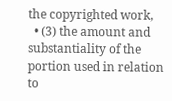the copyrighted work,
  • (3) the amount and substantiality of the portion used in relation to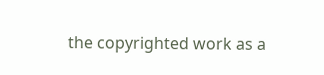the copyrighted work as a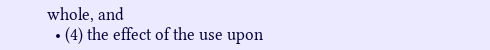whole, and
  • (4) the effect of the use upon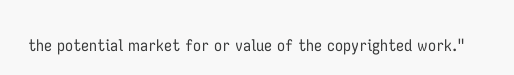the potential market for or value of the copyrighted work."